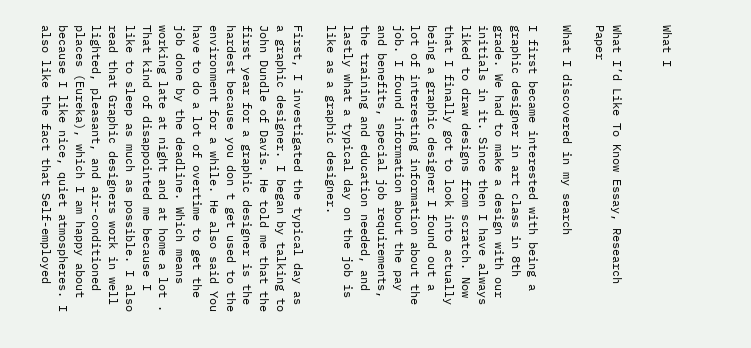What I


What I’d Like To Know Essay, Research Paper

What I discovered in my search

I first became interested with being a graphic designer in art class in 8th grade. We had to make a design with our initials in it. Since then I have always liked to draw designs from scratch. Now that I finally got to look into actually being a graphic designer I found out a lot of interesting information about the job. I found information about the pay and benefits, special job requirements, the training and education needed, and lastly what a typical day on the job is like as a graphic designer.

First, I investigated the typical day as a graphic designer. I began by talking to John Dundle of Davis. He told me that the first year for a graphic designer is the hardest because you don t get used to the environment for a while. He also said You have to do a lot of overtime to get the job done by the deadline. Which means working late at night and at home a lot . That kind of disappointed me because I like to sleep as much as possible. I also read that Graphic designers work in well lighted, pleasant, and air-conditioned places (Eureka), which I am happy about because I like nice, quiet atmospheres. I also like the fact that Self-employed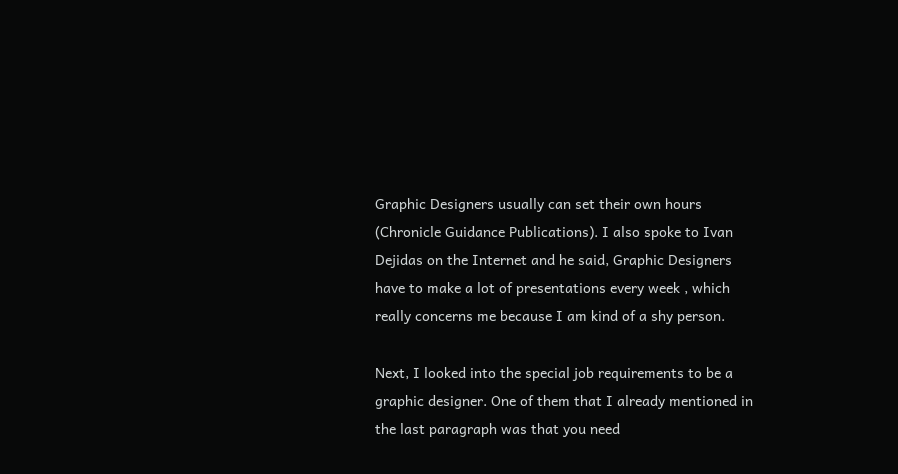Graphic Designers usually can set their own hours (Chronicle Guidance Publications). I also spoke to Ivan Dejidas on the Internet and he said, Graphic Designers have to make a lot of presentations every week , which really concerns me because I am kind of a shy person.

Next, I looked into the special job requirements to be a graphic designer. One of them that I already mentioned in the last paragraph was that you need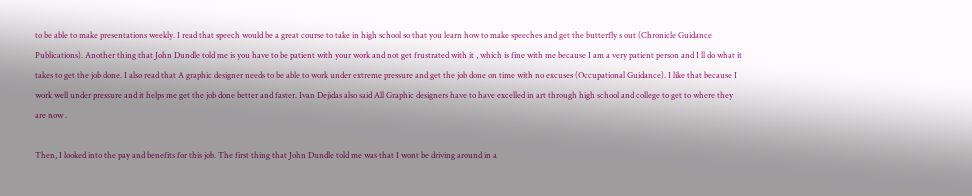to be able to make presentations weekly. I read that speech would be a great course to take in high school so that you learn how to make speeches and get the butterfly s out (Chronicle Guidance Publications). Another thing that John Dundle told me is you have to be patient with your work and not get frustrated with it , which is fine with me because I am a very patient person and I ll do what it takes to get the job done. I also read that A graphic designer needs to be able to work under extreme pressure and get the job done on time with no excuses (Occupational Guidance). I like that because I work well under pressure and it helps me get the job done better and faster. Ivan Dejidas also said All Graphic designers have to have excelled in art through high school and college to get to where they are now .

Then, I looked into the pay and benefits for this job. The first thing that John Dundle told me was that I wont be driving around in a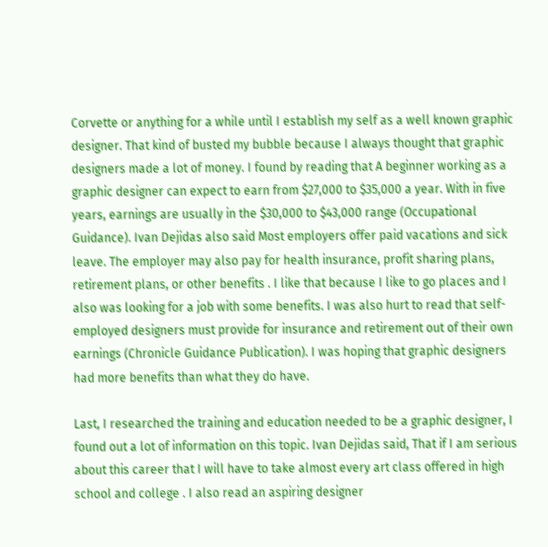Corvette or anything for a while until I establish my self as a well known graphic designer. That kind of busted my bubble because I always thought that graphic designers made a lot of money. I found by reading that A beginner working as a graphic designer can expect to earn from $27,000 to $35,000 a year. With in five years, earnings are usually in the $30,000 to $43,000 range (Occupational Guidance). Ivan Dejidas also said Most employers offer paid vacations and sick leave. The employer may also pay for health insurance, profit sharing plans, retirement plans, or other benefits . I like that because I like to go places and I also was looking for a job with some benefits. I was also hurt to read that self-employed designers must provide for insurance and retirement out of their own earnings (Chronicle Guidance Publication). I was hoping that graphic designers had more benefits than what they do have.

Last, I researched the training and education needed to be a graphic designer, I found out a lot of information on this topic. Ivan Dejidas said, That if I am serious about this career that I will have to take almost every art class offered in high school and college . I also read an aspiring designer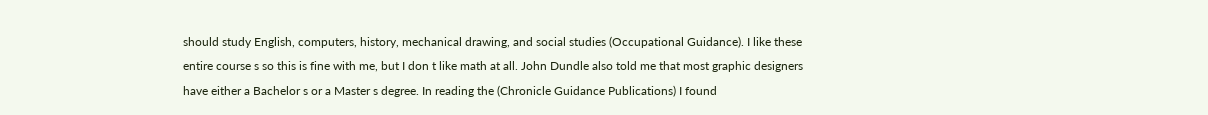should study English, computers, history, mechanical drawing, and social studies (Occupational Guidance). I like these entire course s so this is fine with me, but I don t like math at all. John Dundle also told me that most graphic designers have either a Bachelor s or a Master s degree. In reading the (Chronicle Guidance Publications) I found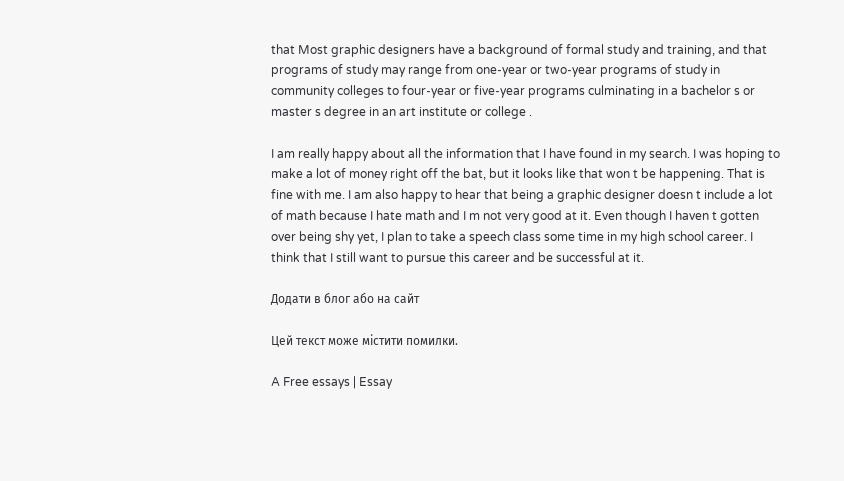that Most graphic designers have a background of formal study and training, and that programs of study may range from one-year or two-year programs of study in community colleges to four-year or five-year programs culminating in a bachelor s or master s degree in an art institute or college .

I am really happy about all the information that I have found in my search. I was hoping to make a lot of money right off the bat, but it looks like that won t be happening. That is fine with me. I am also happy to hear that being a graphic designer doesn t include a lot of math because I hate math and I m not very good at it. Even though I haven t gotten over being shy yet, I plan to take a speech class some time in my high school career. I think that I still want to pursue this career and be successful at it.

Додати в блог або на сайт

Цей текст може містити помилки.

A Free essays | Essay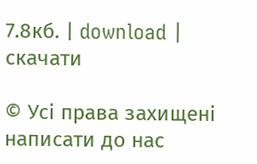7.8кб. | download | скачати

© Усі права захищені
написати до нас